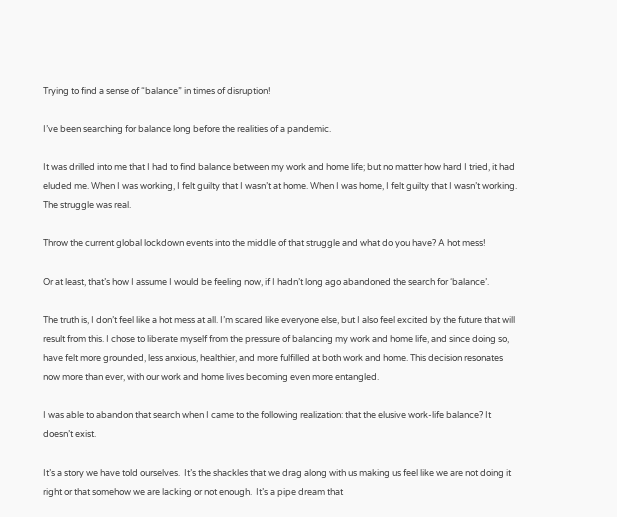Trying to find a sense of “balance” in times of disruption!

I’ve been searching for balance long before the realities of a pandemic.

It was drilled into me that I had to find balance between my work and home life; but no matter how hard I tried, it had eluded me. When I was working, I felt guilty that I wasn’t at home. When I was home, I felt guilty that I wasn’t working. The struggle was real.

Throw the current global lockdown events into the middle of that struggle and what do you have? A hot mess!

Or at least, that’s how I assume I would be feeling now, if I hadn’t long ago abandoned the search for ‘balance’.

The truth is, I don’t feel like a hot mess at all. I’m scared like everyone else, but I also feel excited by the future that will result from this. I chose to liberate myself from the pressure of balancing my work and home life, and since doing so, have felt more grounded, less anxious, healthier, and more fulfilled at both work and home. This decision resonates now more than ever, with our work and home lives becoming even more entangled.

I was able to abandon that search when I came to the following realization: that the elusive work-life balance? It doesn’t exist.

It’s a story we have told ourselves.  It’s the shackles that we drag along with us making us feel like we are not doing it right or that somehow we are lacking or not enough.  It’s a pipe dream that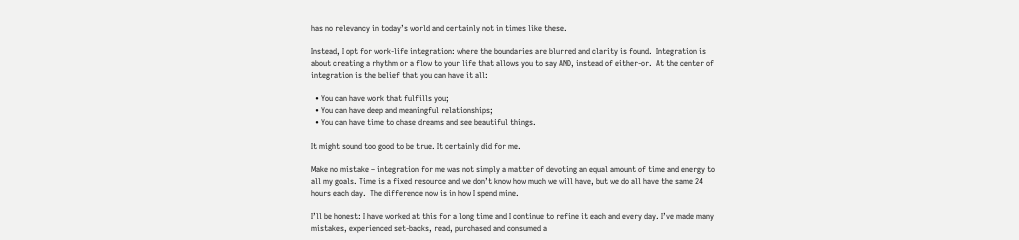has no relevancy in today’s world and certainly not in times like these.

Instead, I opt for work-life integration: where the boundaries are blurred and clarity is found.  Integration is about creating a rhythm or a flow to your life that allows you to say AND, instead of either-or.  At the center of integration is the belief that you can have it all:

  • You can have work that fulfills you;
  • You can have deep and meaningful relationships;
  • You can have time to chase dreams and see beautiful things.

It might sound too good to be true. It certainly did for me.

Make no mistake – integration for me was not simply a matter of devoting an equal amount of time and energy to all my goals. Time is a fixed resource and we don’t know how much we will have, but we do all have the same 24 hours each day.  The difference now is in how I spend mine.

I’ll be honest: I have worked at this for a long time and I continue to refine it each and every day. I’ve made many mistakes, experienced set-backs, read, purchased and consumed a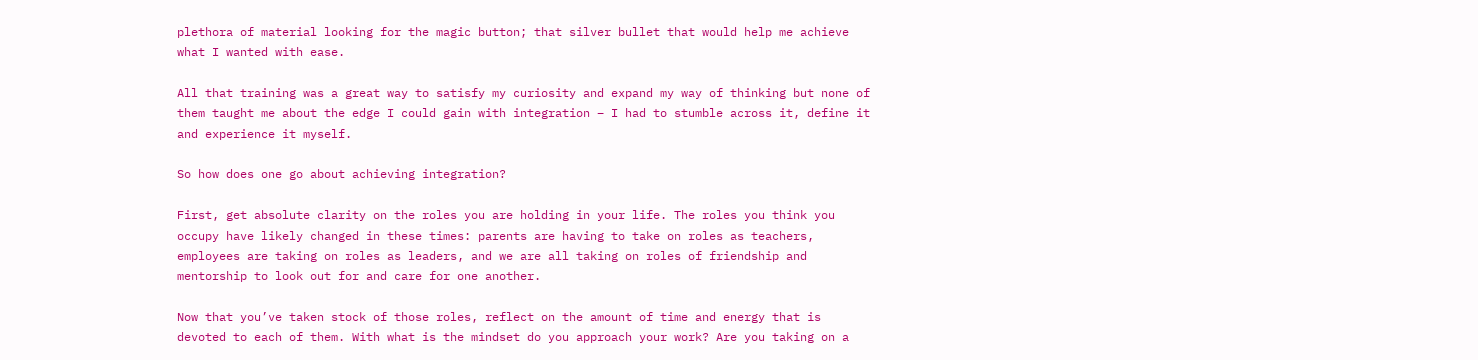plethora of material looking for the magic button; that silver bullet that would help me achieve what I wanted with ease.

All that training was a great way to satisfy my curiosity and expand my way of thinking but none of them taught me about the edge I could gain with integration – I had to stumble across it, define it and experience it myself.

So how does one go about achieving integration?

First, get absolute clarity on the roles you are holding in your life. The roles you think you occupy have likely changed in these times: parents are having to take on roles as teachers, employees are taking on roles as leaders, and we are all taking on roles of friendship and mentorship to look out for and care for one another.

Now that you’ve taken stock of those roles, reflect on the amount of time and energy that is devoted to each of them. With what is the mindset do you approach your work? Are you taking on a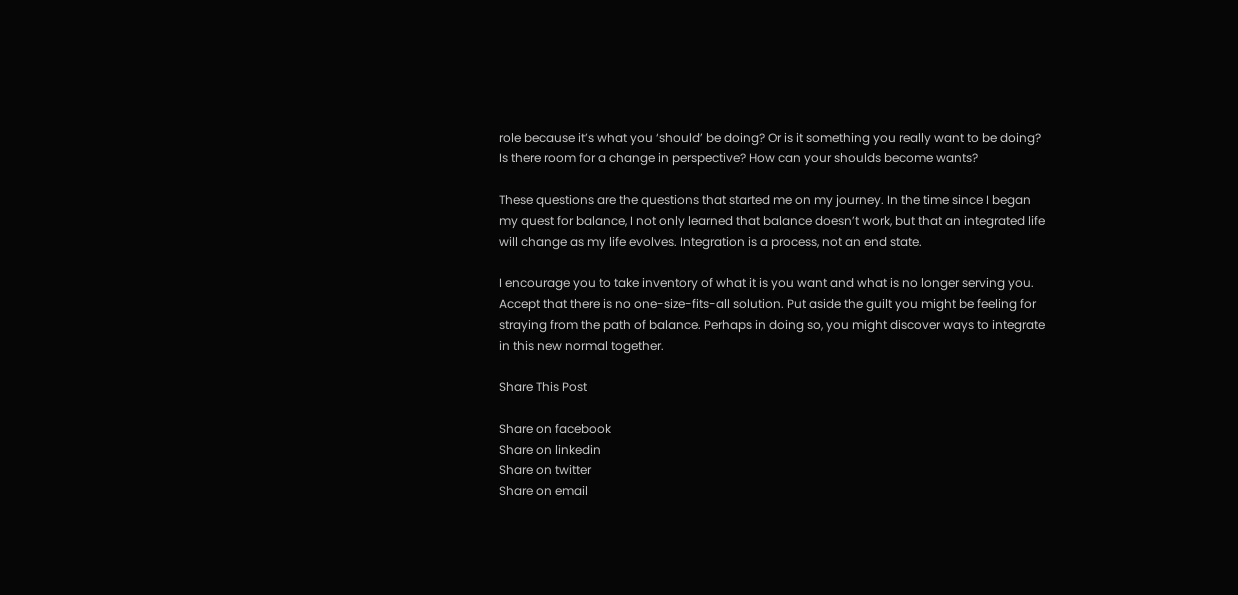role because it’s what you ‘should’ be doing? Or is it something you really want to be doing? Is there room for a change in perspective? How can your shoulds become wants?

These questions are the questions that started me on my journey. In the time since I began my quest for balance, I not only learned that balance doesn’t work, but that an integrated life will change as my life evolves. Integration is a process, not an end state.

I encourage you to take inventory of what it is you want and what is no longer serving you. Accept that there is no one-size-fits-all solution. Put aside the guilt you might be feeling for straying from the path of balance. Perhaps in doing so, you might discover ways to integrate in this new normal together.

Share This Post

Share on facebook
Share on linkedin
Share on twitter
Share on email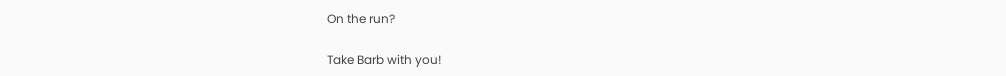On the run?

Take Barb with you!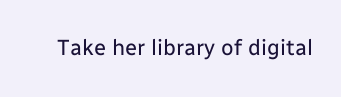Take her library of digital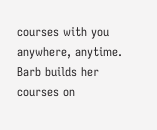courses with you anywhere, anytime. Barb builds her courses on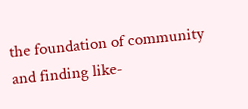the foundation of community and finding like-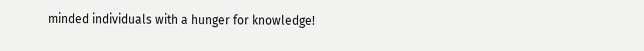minded individuals with a hunger for knowledge!